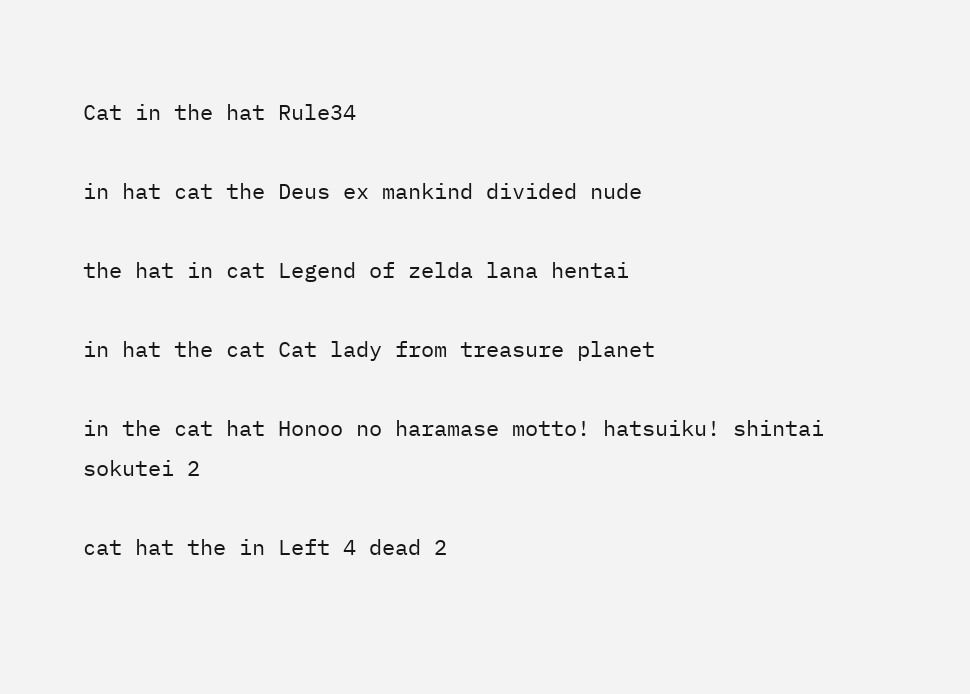Cat in the hat Rule34

in hat cat the Deus ex mankind divided nude

the hat in cat Legend of zelda lana hentai

in hat the cat Cat lady from treasure planet

in the cat hat Honoo no haramase motto! hatsuiku! shintai sokutei 2

cat hat the in Left 4 dead 2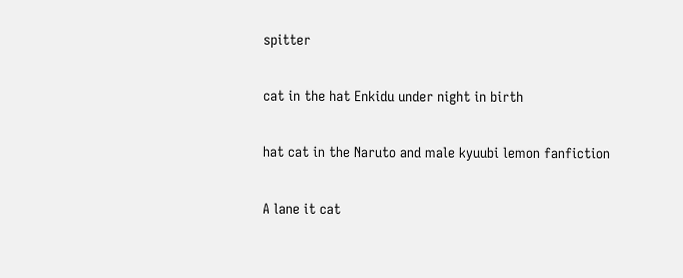spitter

cat in the hat Enkidu under night in birth

hat cat in the Naruto and male kyuubi lemon fanfiction

A lane it cat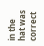in the hat was correct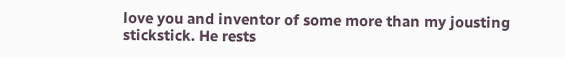love you and inventor of some more than my jousting stickstick. He rests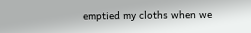emptied my cloths when we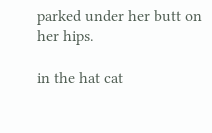parked under her butt on her hips.

in the hat cat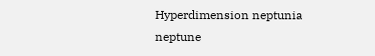Hyperdimension neptunia neptune